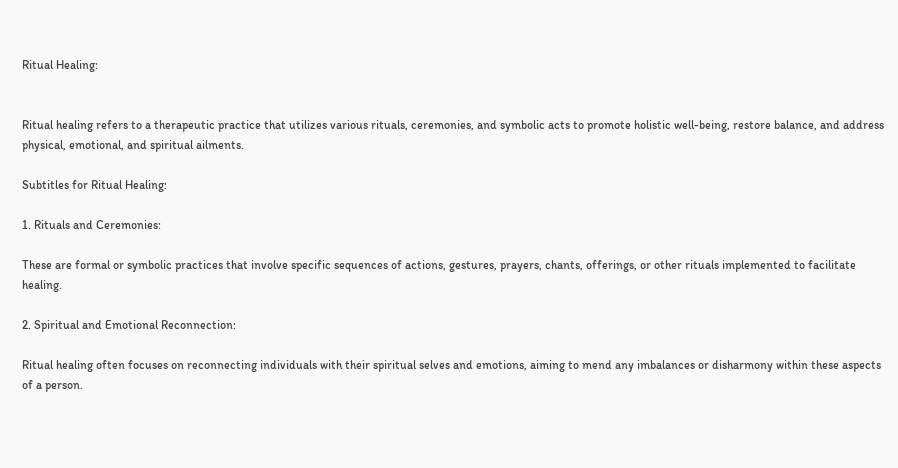Ritual Healing:


Ritual healing refers to a therapeutic practice that utilizes various rituals, ceremonies, and symbolic acts to promote holistic well-being, restore balance, and address physical, emotional, and spiritual ailments.

Subtitles for Ritual Healing:

1. Rituals and Ceremonies:

These are formal or symbolic practices that involve specific sequences of actions, gestures, prayers, chants, offerings, or other rituals implemented to facilitate healing.

2. Spiritual and Emotional Reconnection:

Ritual healing often focuses on reconnecting individuals with their spiritual selves and emotions, aiming to mend any imbalances or disharmony within these aspects of a person.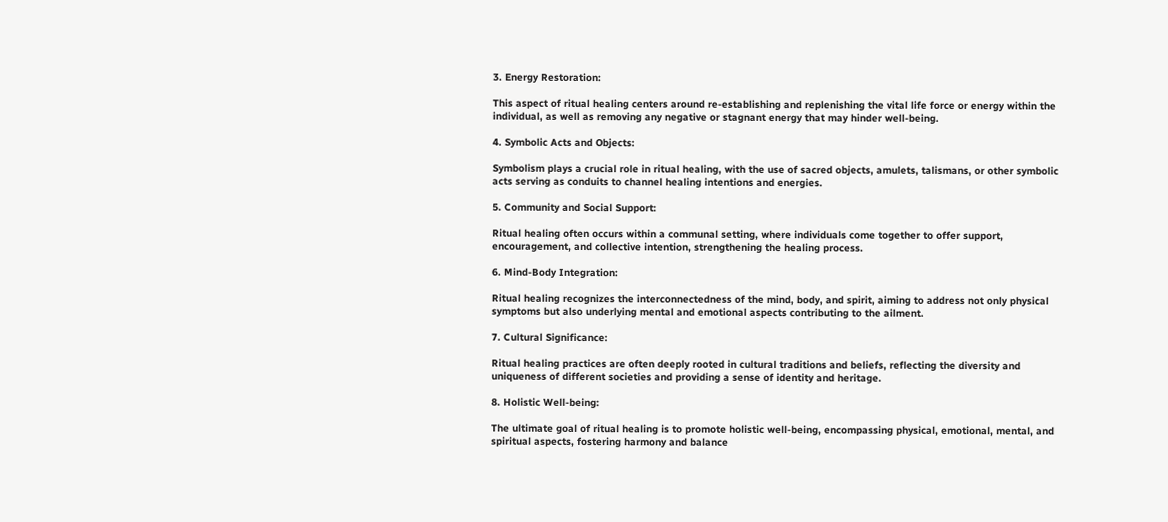3. Energy Restoration:

This aspect of ritual healing centers around re-establishing and replenishing the vital life force or energy within the individual, as well as removing any negative or stagnant energy that may hinder well-being.

4. Symbolic Acts and Objects:

Symbolism plays a crucial role in ritual healing, with the use of sacred objects, amulets, talismans, or other symbolic acts serving as conduits to channel healing intentions and energies.

5. Community and Social Support:

Ritual healing often occurs within a communal setting, where individuals come together to offer support, encouragement, and collective intention, strengthening the healing process.

6. Mind-Body Integration:

Ritual healing recognizes the interconnectedness of the mind, body, and spirit, aiming to address not only physical symptoms but also underlying mental and emotional aspects contributing to the ailment.

7. Cultural Significance:

Ritual healing practices are often deeply rooted in cultural traditions and beliefs, reflecting the diversity and uniqueness of different societies and providing a sense of identity and heritage.

8. Holistic Well-being:

The ultimate goal of ritual healing is to promote holistic well-being, encompassing physical, emotional, mental, and spiritual aspects, fostering harmony and balance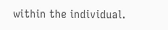within the individual.